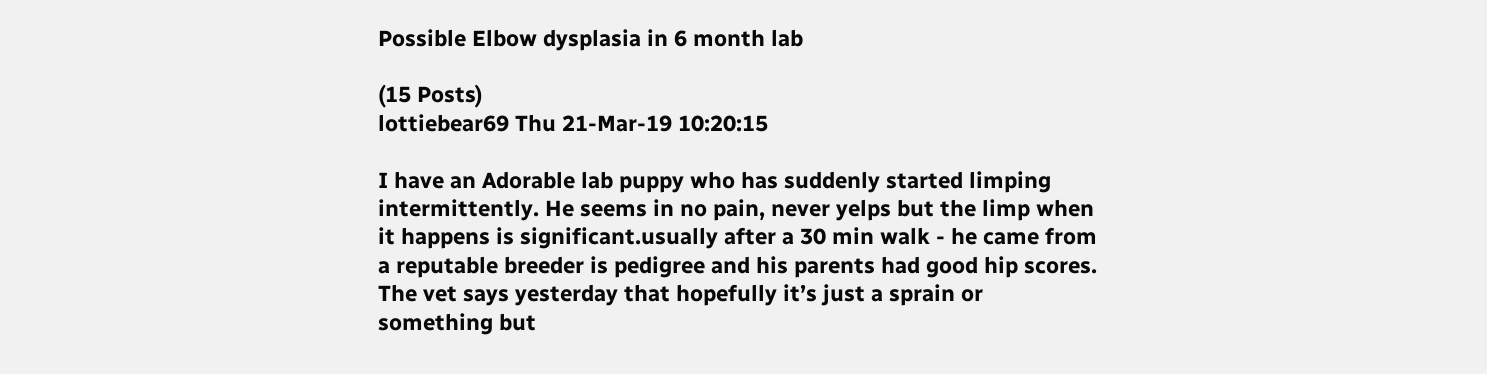Possible Elbow dysplasia in 6 month lab

(15 Posts)
lottiebear69 Thu 21-Mar-19 10:20:15

I have an Adorable lab puppy who has suddenly started limping intermittently. He seems in no pain, never yelps but the limp when it happens is significant.usually after a 30 min walk - he came from a reputable breeder is pedigree and his parents had good hip scores. The vet says yesterday that hopefully it’s just a sprain or something but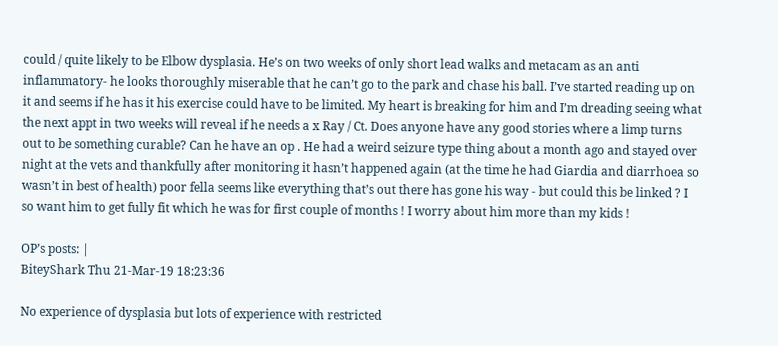could / quite likely to be Elbow dysplasia. He’s on two weeks of only short lead walks and metacam as an anti inflammatory- he looks thoroughly miserable that he can’t go to the park and chase his ball. I’ve started reading up on it and seems if he has it his exercise could have to be limited. My heart is breaking for him and I’m dreading seeing what the next appt in two weeks will reveal if he needs a x Ray / Ct. Does anyone have any good stories where a limp turns out to be something curable? Can he have an op . He had a weird seizure type thing about a month ago and stayed over night at the vets and thankfully after monitoring it hasn’t happened again (at the time he had Giardia and diarrhoea so wasn’t in best of health) poor fella seems like everything that’s out there has gone his way - but could this be linked ? I so want him to get fully fit which he was for first couple of months ! I worry about him more than my kids !

OP’s posts: |
BiteyShark Thu 21-Mar-19 18:23:36

No experience of dysplasia but lots of experience with restricted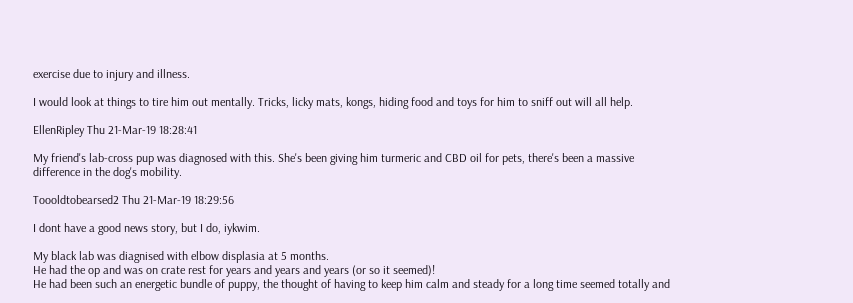exercise due to injury and illness.

I would look at things to tire him out mentally. Tricks, licky mats, kongs, hiding food and toys for him to sniff out will all help.

EllenRipley Thu 21-Mar-19 18:28:41

My friend's lab-cross pup was diagnosed with this. She's been giving him turmeric and CBD oil for pets, there's been a massive difference in the dog's mobility.

Toooldtobearsed2 Thu 21-Mar-19 18:29:56

I dont have a good news story, but I do, iykwim.

My black lab was diagnised with elbow displasia at 5 months.
He had the op and was on crate rest for years and years and years (or so it seemed)!
He had been such an energetic bundle of puppy, the thought of having to keep him calm and steady for a long time seemed totally and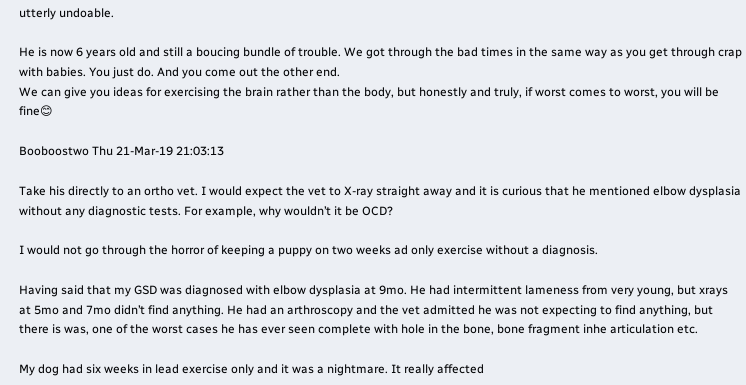utterly undoable.

He is now 6 years old and still a boucing bundle of trouble. We got through the bad times in the same way as you get through crap with babies. You just do. And you come out the other end.
We can give you ideas for exercising the brain rather than the body, but honestly and truly, if worst comes to worst, you will be fine😊

Booboostwo Thu 21-Mar-19 21:03:13

Take his directly to an ortho vet. I would expect the vet to X-ray straight away and it is curious that he mentioned elbow dysplasia without any diagnostic tests. For example, why wouldn’t it be OCD?

I would not go through the horror of keeping a puppy on two weeks ad only exercise without a diagnosis.

Having said that my GSD was diagnosed with elbow dysplasia at 9mo. He had intermittent lameness from very young, but xrays at 5mo and 7mo didn’t find anything. He had an arthroscopy and the vet admitted he was not expecting to find anything, but there is was, one of the worst cases he has ever seen complete with hole in the bone, bone fragment inhe articulation etc.

My dog had six weeks in lead exercise only and it was a nightmare. It really affected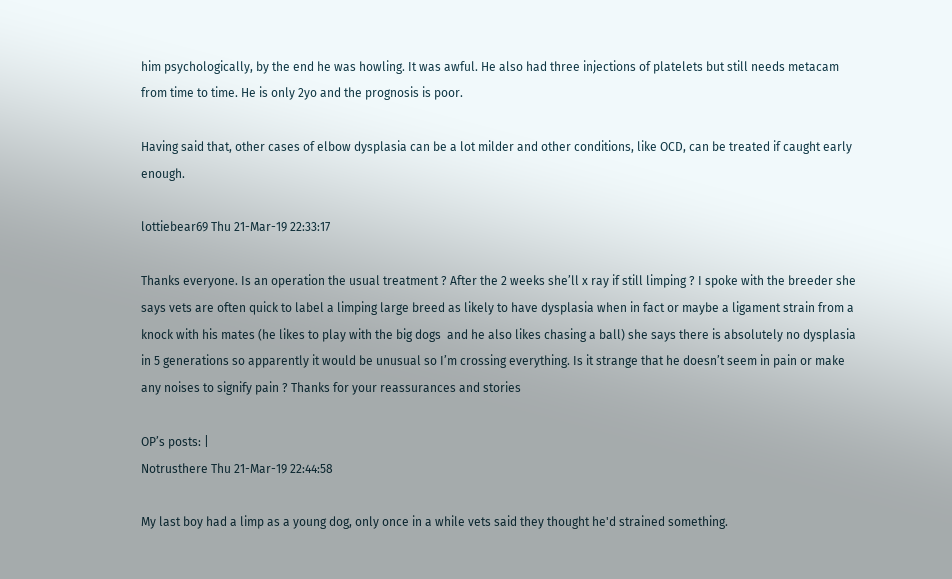him psychologically, by the end he was howling. It was awful. He also had three injections of platelets but still needs metacam from time to time. He is only 2yo and the prognosis is poor.

Having said that, other cases of elbow dysplasia can be a lot milder and other conditions, like OCD, can be treated if caught early enough.

lottiebear69 Thu 21-Mar-19 22:33:17

Thanks everyone. Is an operation the usual treatment ? After the 2 weeks she’ll x ray if still limping ? I spoke with the breeder she says vets are often quick to label a limping large breed as likely to have dysplasia when in fact or maybe a ligament strain from a knock with his mates (he likes to play with the big dogs  and he also likes chasing a ball) she says there is absolutely no dysplasia in 5 generations so apparently it would be unusual so I’m crossing everything. Is it strange that he doesn’t seem in pain or make any noises to signify pain ? Thanks for your reassurances and stories

OP’s posts: |
Notrusthere Thu 21-Mar-19 22:44:58

My last boy had a limp as a young dog, only once in a while vets said they thought he'd strained something.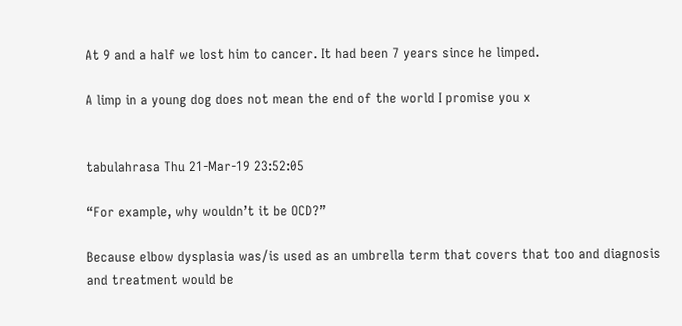At 9 and a half we lost him to cancer. It had been 7 years since he limped.

A limp in a young dog does not mean the end of the world I promise you x


tabulahrasa Thu 21-Mar-19 23:52:05

“For example, why wouldn’t it be OCD?”

Because elbow dysplasia was/is used as an umbrella term that covers that too and diagnosis and treatment would be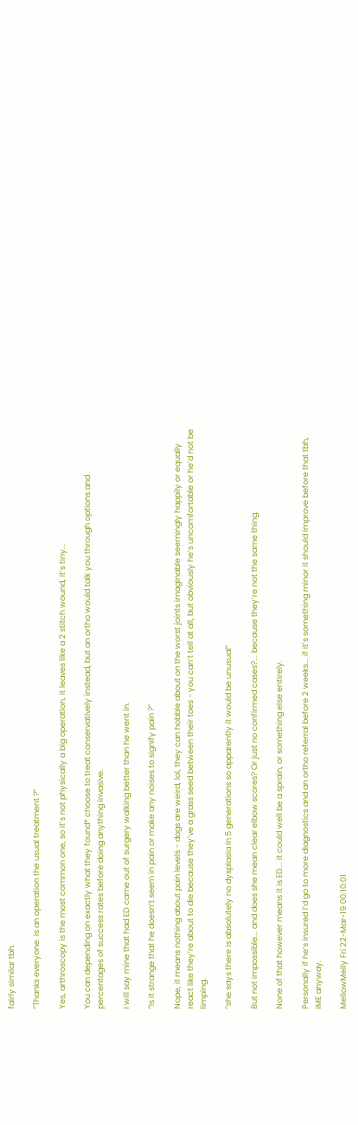fairly similar tbh.

“Thanks everyone. Is an operation the usual treatment ?”

Yes, arthroscopy is the most common one, so it’s not physically a big operation, it leaves like a 2 stitch wound, it’s tiny...

You can depending on exactly what they found* choose to treat conservatively instead, but an ortho would talk you through options and percentages of success rates before doing anything invasive.

I will say mine that had ED came out of surgery walking better than he went in.

“Is it strange that he doesn’t seem in pain or make any noises to signify pain ?”

Nope, it means nothing about pain levels - dogs are weird, lol, they can hobble about on the worst joints imaginable seemingly happily or equally react like they’re about to die because they’ve a grass seed between their toes - you can’t tell at all, but obviously he’s uncomfortable or he’d not be limping.

“she says there is absolutely no dysplasia in 5 generations so apparently it would be unusual”

But not impossible... and does she mean clear elbow scores? Or just no confirmed cases?... because they’re not the same thing.

None of that however means it is ED... it could well be a sprain, or something else entirely.

Personally if he’s insured I’d go to more diagnostics and an ortho referral before 2 weeks... if it’s something minor it should improve before that tbh, IME anyway.

MellowMelly Fri 22-Mar-19 00:10:01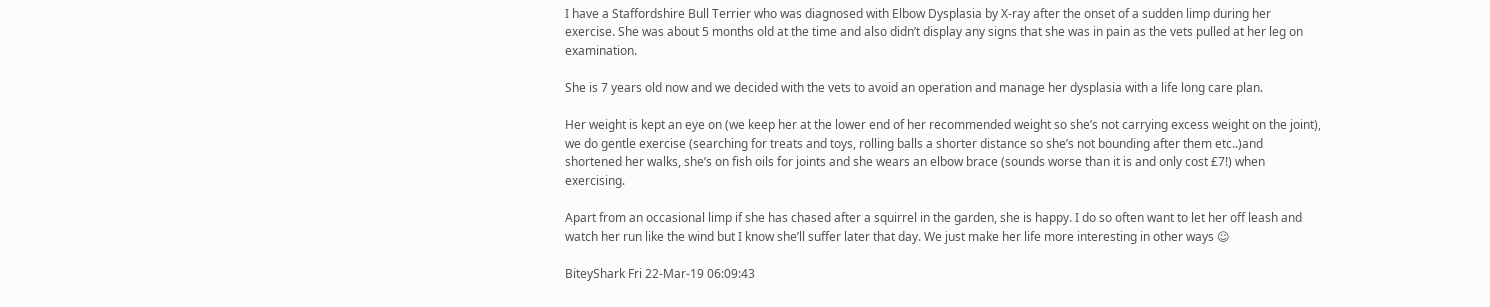I have a Staffordshire Bull Terrier who was diagnosed with Elbow Dysplasia by X-ray after the onset of a sudden limp during her exercise. She was about 5 months old at the time and also didn’t display any signs that she was in pain as the vets pulled at her leg on examination.

She is 7 years old now and we decided with the vets to avoid an operation and manage her dysplasia with a life long care plan.

Her weight is kept an eye on (we keep her at the lower end of her recommended weight so she’s not carrying excess weight on the joint), we do gentle exercise (searching for treats and toys, rolling balls a shorter distance so she’s not bounding after them etc..)and shortened her walks, she’s on fish oils for joints and she wears an elbow brace (sounds worse than it is and only cost £7!) when exercising.

Apart from an occasional limp if she has chased after a squirrel in the garden, she is happy. I do so often want to let her off leash and watch her run like the wind but I know she’ll suffer later that day. We just make her life more interesting in other ways ☺

BiteyShark Fri 22-Mar-19 06:09:43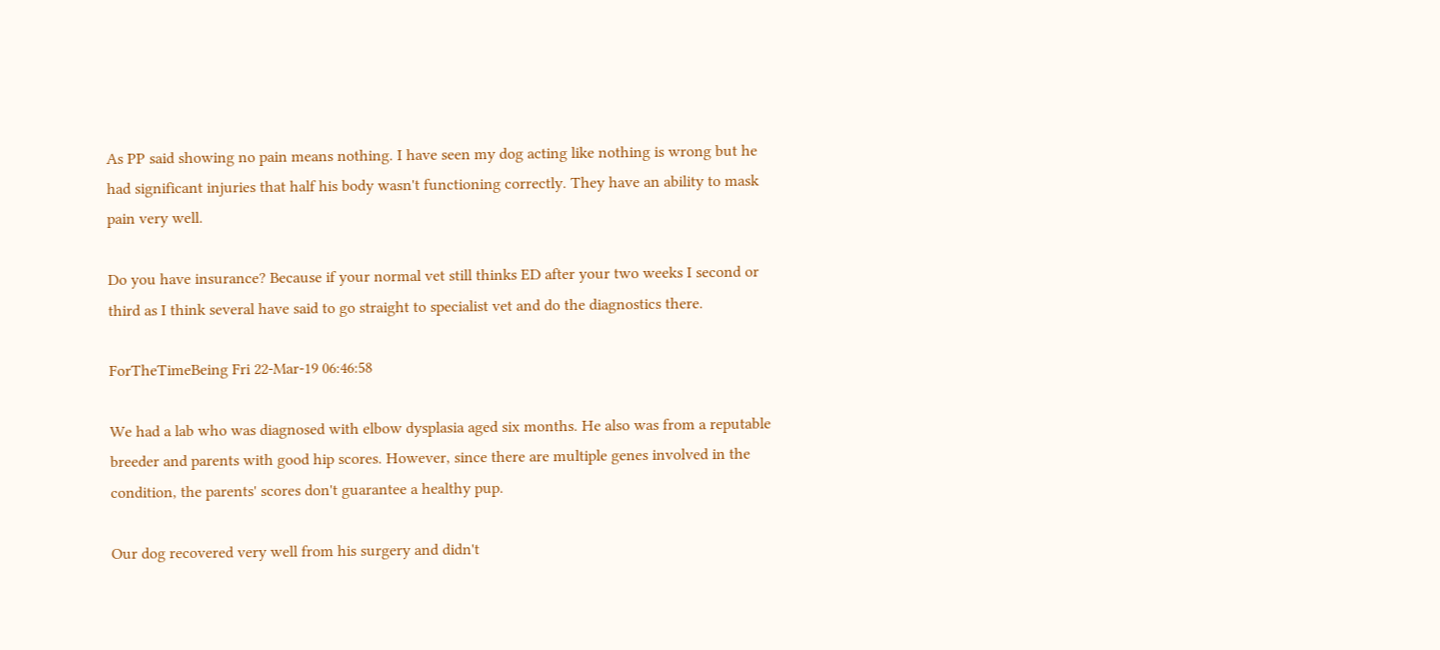As PP said showing no pain means nothing. I have seen my dog acting like nothing is wrong but he had significant injuries that half his body wasn't functioning correctly. They have an ability to mask pain very well.

Do you have insurance? Because if your normal vet still thinks ED after your two weeks I second or third as I think several have said to go straight to specialist vet and do the diagnostics there.

ForTheTimeBeing Fri 22-Mar-19 06:46:58

We had a lab who was diagnosed with elbow dysplasia aged six months. He also was from a reputable breeder and parents with good hip scores. However, since there are multiple genes involved in the condition, the parents' scores don't guarantee a healthy pup.

Our dog recovered very well from his surgery and didn't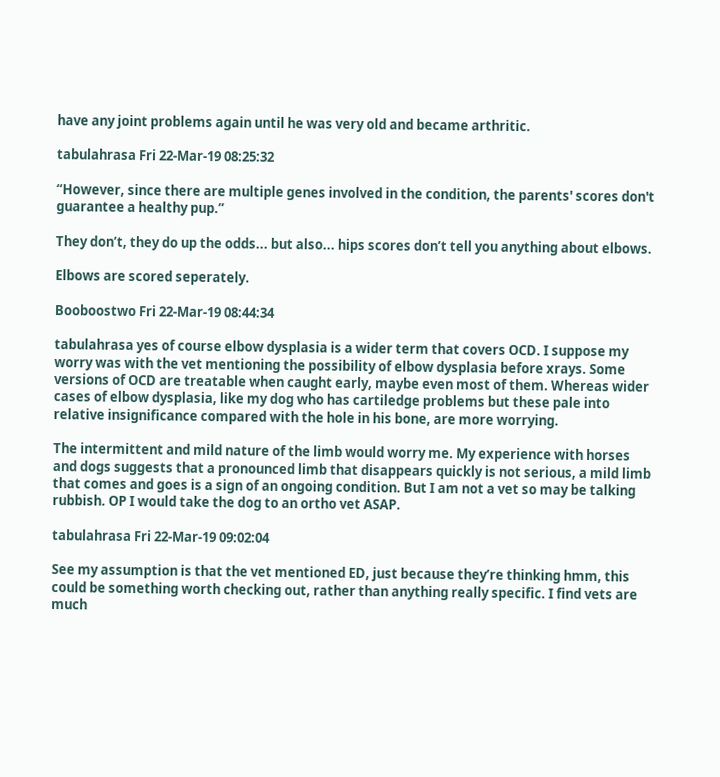have any joint problems again until he was very old and became arthritic.

tabulahrasa Fri 22-Mar-19 08:25:32

“However, since there are multiple genes involved in the condition, the parents' scores don't guarantee a healthy pup.”

They don’t, they do up the odds... but also... hips scores don’t tell you anything about elbows.

Elbows are scored seperately.

Booboostwo Fri 22-Mar-19 08:44:34

tabulahrasa yes of course elbow dysplasia is a wider term that covers OCD. I suppose my worry was with the vet mentioning the possibility of elbow dysplasia before xrays. Some versions of OCD are treatable when caught early, maybe even most of them. Whereas wider cases of elbow dysplasia, like my dog who has cartiledge problems but these pale into relative insignificance compared with the hole in his bone, are more worrying.

The intermittent and mild nature of the limb would worry me. My experience with horses and dogs suggests that a pronounced limb that disappears quickly is not serious, a mild limb that comes and goes is a sign of an ongoing condition. But I am not a vet so may be talking rubbish. OP I would take the dog to an ortho vet ASAP.

tabulahrasa Fri 22-Mar-19 09:02:04

See my assumption is that the vet mentioned ED, just because they’re thinking hmm, this could be something worth checking out, rather than anything really specific. I find vets are much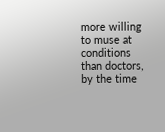more willing to muse at conditions than doctors, by the time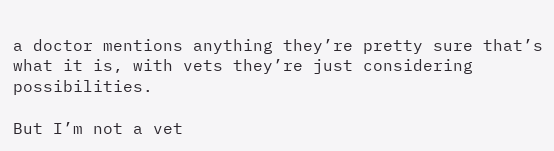a doctor mentions anything they’re pretty sure that’s what it is, with vets they’re just considering possibilities.

But I’m not a vet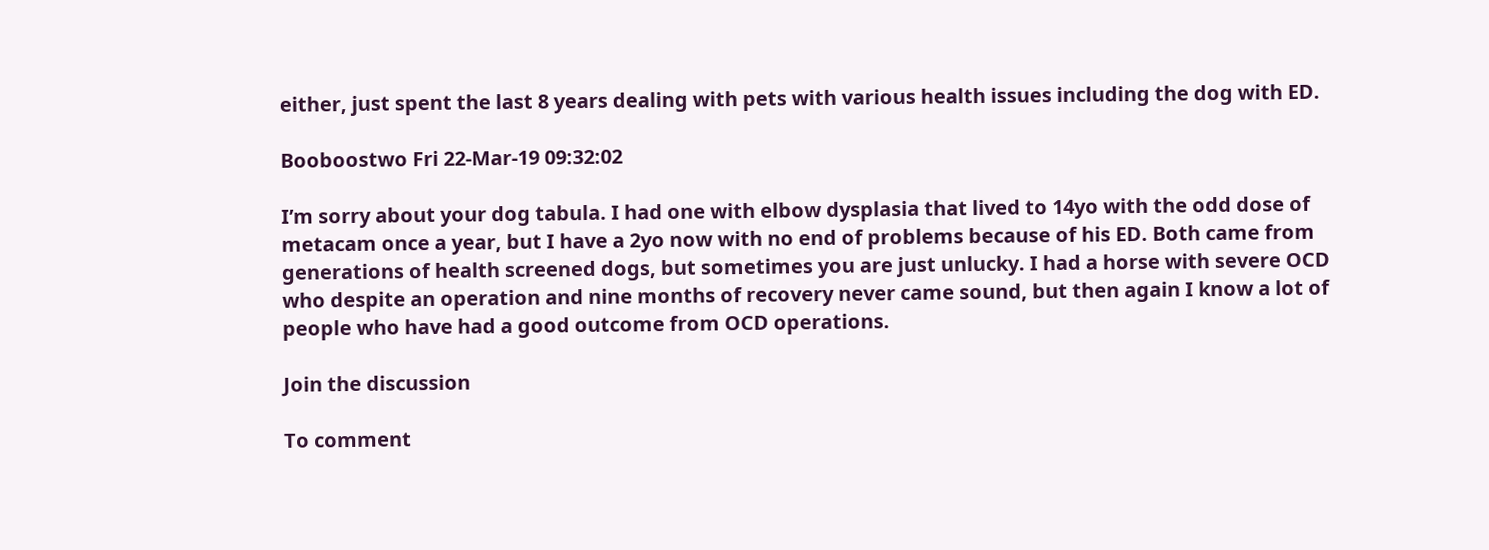either, just spent the last 8 years dealing with pets with various health issues including the dog with ED.

Booboostwo Fri 22-Mar-19 09:32:02

I’m sorry about your dog tabula. I had one with elbow dysplasia that lived to 14yo with the odd dose of metacam once a year, but I have a 2yo now with no end of problems because of his ED. Both came from generations of health screened dogs, but sometimes you are just unlucky. I had a horse with severe OCD who despite an operation and nine months of recovery never came sound, but then again I know a lot of people who have had a good outcome from OCD operations.

Join the discussion

To comment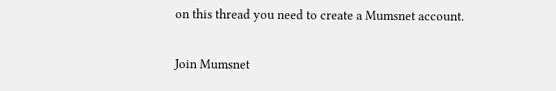on this thread you need to create a Mumsnet account.

Join Mumsnet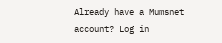Already have a Mumsnet account? Log in